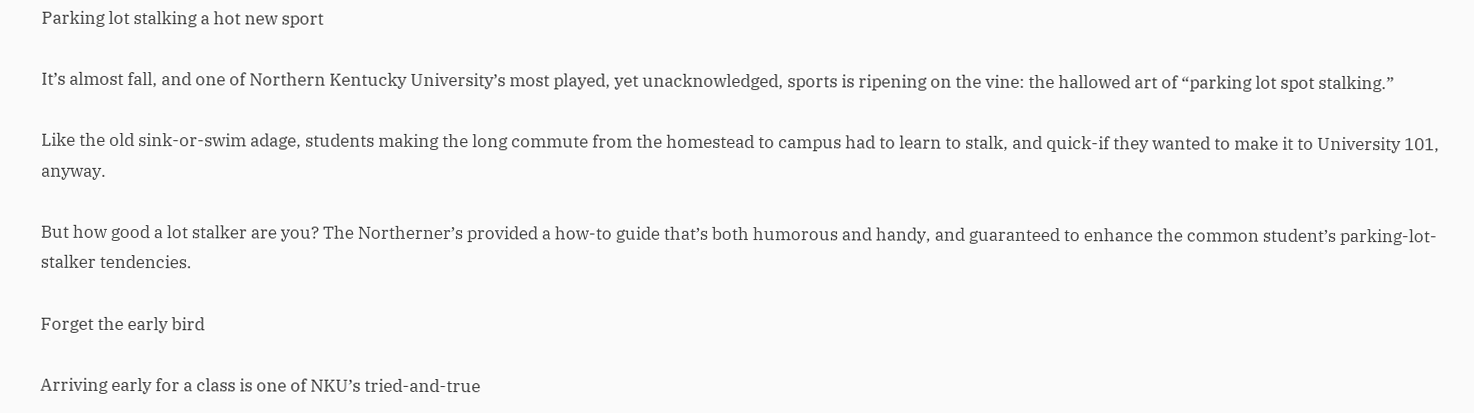Parking lot stalking a hot new sport

It’s almost fall, and one of Northern Kentucky University’s most played, yet unacknowledged, sports is ripening on the vine: the hallowed art of “parking lot spot stalking.”

Like the old sink-or-swim adage, students making the long commute from the homestead to campus had to learn to stalk, and quick-if they wanted to make it to University 101, anyway.

But how good a lot stalker are you? The Northerner’s provided a how-to guide that’s both humorous and handy, and guaranteed to enhance the common student’s parking-lot-stalker tendencies.

Forget the early bird

Arriving early for a class is one of NKU’s tried-and-true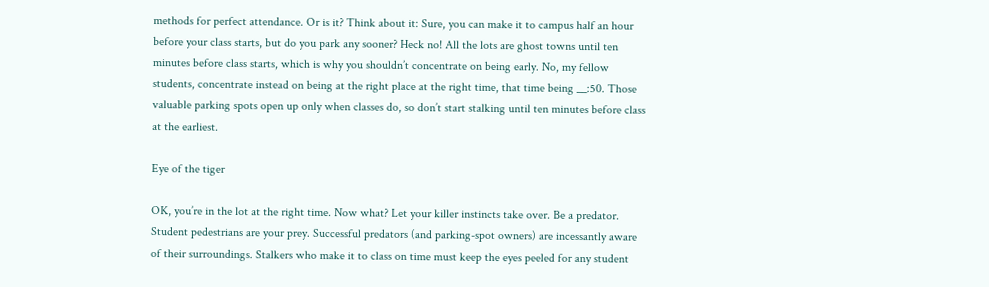methods for perfect attendance. Or is it? Think about it: Sure, you can make it to campus half an hour before your class starts, but do you park any sooner? Heck no! All the lots are ghost towns until ten minutes before class starts, which is why you shouldn’t concentrate on being early. No, my fellow students, concentrate instead on being at the right place at the right time, that time being __:50. Those valuable parking spots open up only when classes do, so don’t start stalking until ten minutes before class at the earliest.

Eye of the tiger

OK, you’re in the lot at the right time. Now what? Let your killer instincts take over. Be a predator. Student pedestrians are your prey. Successful predators (and parking-spot owners) are incessantly aware of their surroundings. Stalkers who make it to class on time must keep the eyes peeled for any student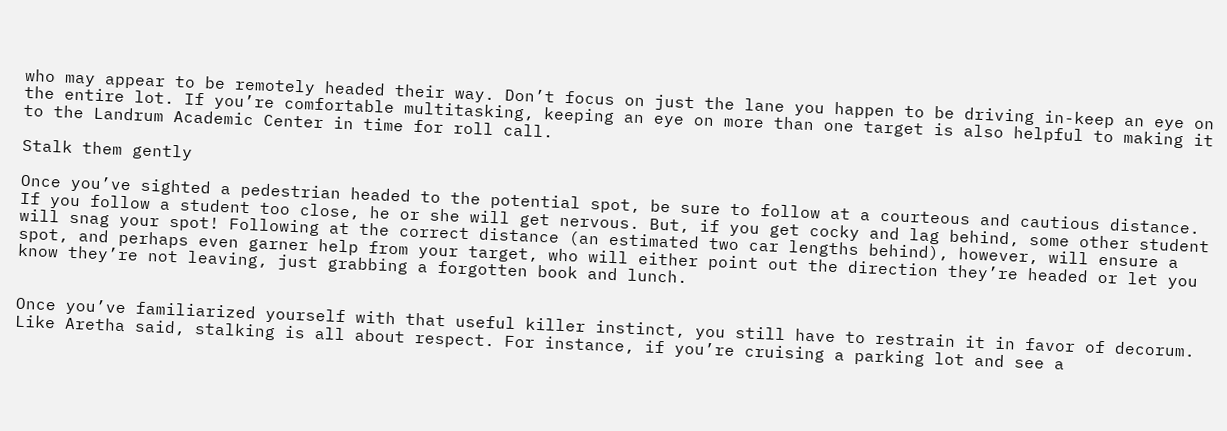who may appear to be remotely headed their way. Don’t focus on just the lane you happen to be driving in-keep an eye on the entire lot. If you’re comfortable multitasking, keeping an eye on more than one target is also helpful to making it to the Landrum Academic Center in time for roll call.

Stalk them gently

Once you’ve sighted a pedestrian headed to the potential spot, be sure to follow at a courteous and cautious distance. If you follow a student too close, he or she will get nervous. But, if you get cocky and lag behind, some other student will snag your spot! Following at the correct distance (an estimated two car lengths behind), however, will ensure a spot, and perhaps even garner help from your target, who will either point out the direction they’re headed or let you know they’re not leaving, just grabbing a forgotten book and lunch.


Once you’ve familiarized yourself with that useful killer instinct, you still have to restrain it in favor of decorum. Like Aretha said, stalking is all about respect. For instance, if you’re cruising a parking lot and see a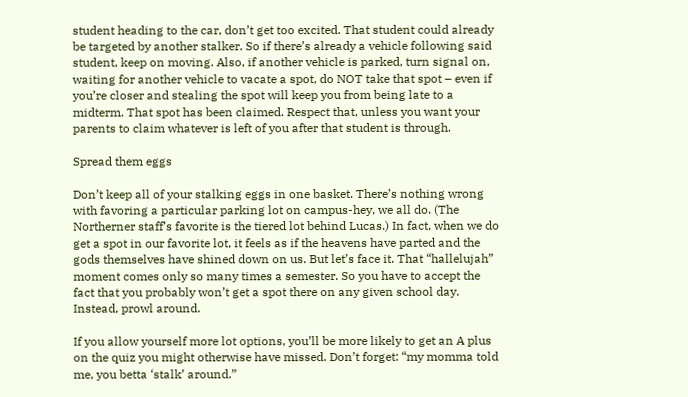student heading to the car, don’t get too excited. That student could already be targeted by another stalker. So if there’s already a vehicle following said student, keep on moving. Also, if another vehicle is parked, turn signal on, waiting for another vehicle to vacate a spot, do NOT take that spot – even if you’re closer and stealing the spot will keep you from being late to a midterm. That spot has been claimed. Respect that, unless you want your parents to claim whatever is left of you after that student is through.

Spread them eggs

Don’t keep all of your stalking eggs in one basket. There’s nothing wrong with favoring a particular parking lot on campus-hey, we all do. (The Northerner staff’s favorite is the tiered lot behind Lucas.) In fact, when we do get a spot in our favorite lot, it feels as if the heavens have parted and the gods themselves have shined down on us. But let’s face it. That “hallelujah” moment comes only so many times a semester. So you have to accept the fact that you probably won’t get a spot there on any given school day. Instead, prowl around.

If you allow yourself more lot options, you’ll be more likely to get an A plus on the quiz you might otherwise have missed. Don’t forget: “my momma told me, you betta ‘stalk’ around.”